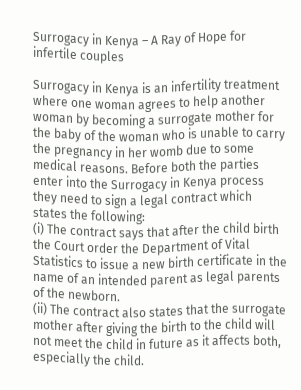Surrogacy in Kenya – A Ray of Hope for infertile couples

Surrogacy in Kenya is an infertility treatment where one woman agrees to help another woman by becoming a surrogate mother for the baby of the woman who is unable to carry the pregnancy in her womb due to some medical reasons. Before both the parties enter into the Surrogacy in Kenya process they need to sign a legal contract which states the following:
(i) The contract says that after the child birth the Court order the Department of Vital Statistics to issue a new birth certificate in the name of an intended parent as legal parents of the newborn.
(ii) The contract also states that the surrogate mother after giving the birth to the child will not meet the child in future as it affects both, especially the child.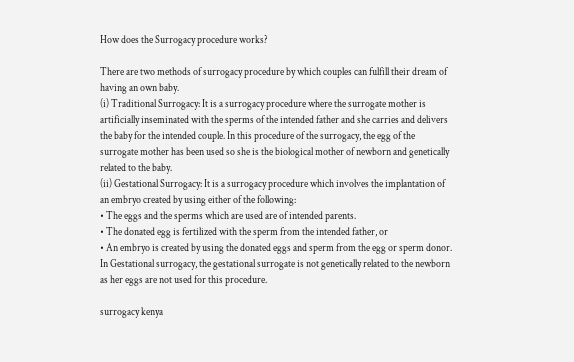How does the Surrogacy procedure works?

There are two methods of surrogacy procedure by which couples can fulfill their dream of having an own baby.
(i) Traditional Surrogacy: It is a surrogacy procedure where the surrogate mother is artificially inseminated with the sperms of the intended father and she carries and delivers the baby for the intended couple. In this procedure of the surrogacy, the egg of the surrogate mother has been used so she is the biological mother of newborn and genetically related to the baby.
(ii) Gestational Surrogacy: It is a surrogacy procedure which involves the implantation of an embryo created by using either of the following:
• The eggs and the sperms which are used are of intended parents.
• The donated egg is fertilized with the sperm from the intended father, or
• An embryo is created by using the donated eggs and sperm from the egg or sperm donor.
In Gestational surrogacy, the gestational surrogate is not genetically related to the newborn as her eggs are not used for this procedure.

surrogacy kenya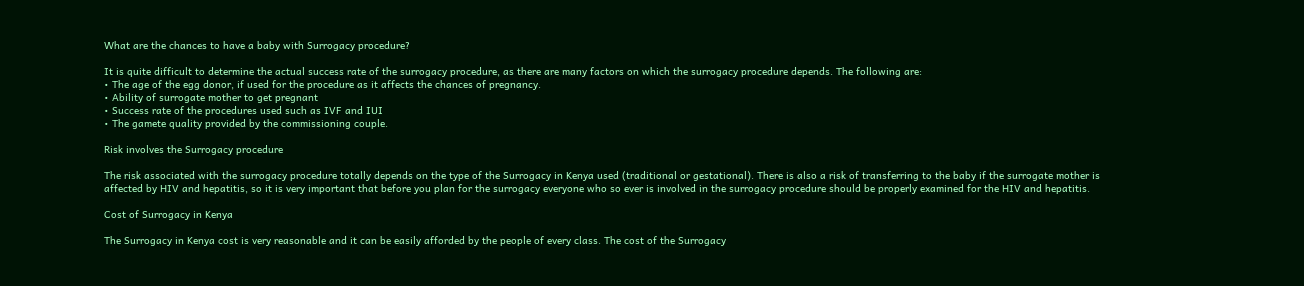What are the chances to have a baby with Surrogacy procedure?

It is quite difficult to determine the actual success rate of the surrogacy procedure, as there are many factors on which the surrogacy procedure depends. The following are:
• The age of the egg donor, if used for the procedure as it affects the chances of pregnancy.
• Ability of surrogate mother to get pregnant
• Success rate of the procedures used such as IVF and IUI
• The gamete quality provided by the commissioning couple.

Risk involves the Surrogacy procedure

The risk associated with the surrogacy procedure totally depends on the type of the Surrogacy in Kenya used (traditional or gestational). There is also a risk of transferring to the baby if the surrogate mother is affected by HIV and hepatitis, so it is very important that before you plan for the surrogacy everyone who so ever is involved in the surrogacy procedure should be properly examined for the HIV and hepatitis.

Cost of Surrogacy in Kenya

The Surrogacy in Kenya cost is very reasonable and it can be easily afforded by the people of every class. The cost of the Surrogacy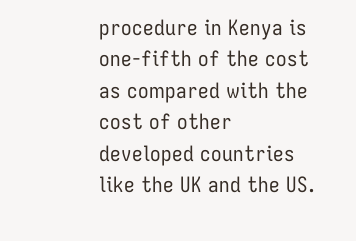procedure in Kenya is one-fifth of the cost as compared with the cost of other developed countries like the UK and the US.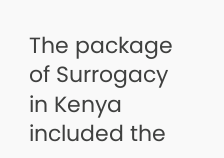The package of Surrogacy in Kenya included the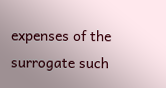expenses of the surrogate such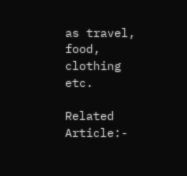as travel, food, clothing etc.

Related Article:-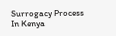Surrogacy Process In Kenya